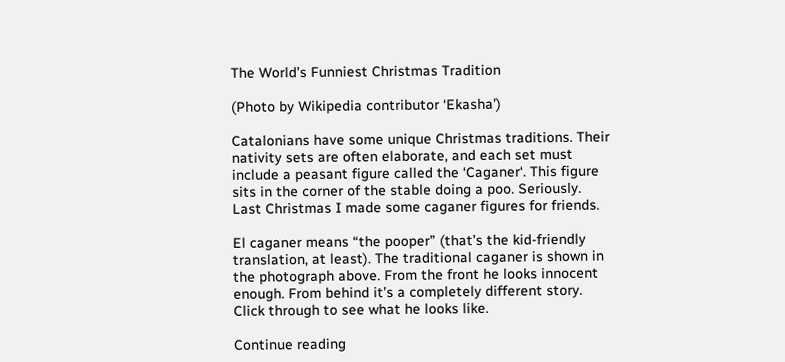The World’s Funniest Christmas Tradition

(Photo by Wikipedia contributor ‘Ekasha’)

Catalonians have some unique Christmas traditions. Their nativity sets are often elaborate, and each set must include a peasant figure called the ‘Caganer‘. This figure sits in the corner of the stable doing a poo. Seriously. Last Christmas I made some caganer figures for friends.

El caganer means “the pooper” (that’s the kid-friendly translation, at least). The traditional caganer is shown in the photograph above. From the front he looks innocent enough. From behind it’s a completely different story. Click through to see what he looks like.

Continue reading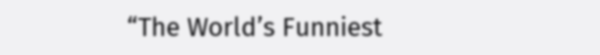“The World’s Funniest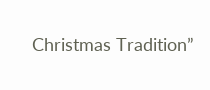Christmas Tradition”